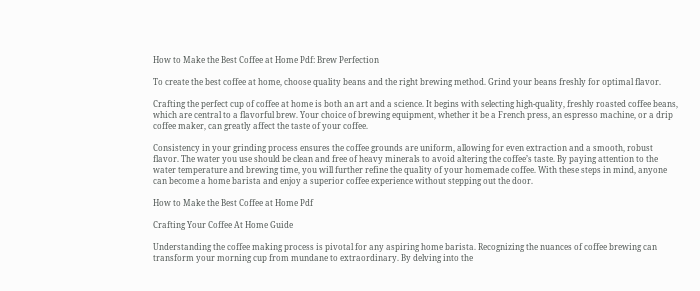How to Make the Best Coffee at Home Pdf: Brew Perfection

To create the best coffee at home, choose quality beans and the right brewing method. Grind your beans freshly for optimal flavor.

Crafting the perfect cup of coffee at home is both an art and a science. It begins with selecting high-quality, freshly roasted coffee beans, which are central to a flavorful brew. Your choice of brewing equipment, whether it be a French press, an espresso machine, or a drip coffee maker, can greatly affect the taste of your coffee.

Consistency in your grinding process ensures the coffee grounds are uniform, allowing for even extraction and a smooth, robust flavor. The water you use should be clean and free of heavy minerals to avoid altering the coffee’s taste. By paying attention to the water temperature and brewing time, you will further refine the quality of your homemade coffee. With these steps in mind, anyone can become a home barista and enjoy a superior coffee experience without stepping out the door.

How to Make the Best Coffee at Home Pdf

Crafting Your Coffee At Home Guide

Understanding the coffee making process is pivotal for any aspiring home barista. Recognizing the nuances of coffee brewing can transform your morning cup from mundane to extraordinary. By delving into the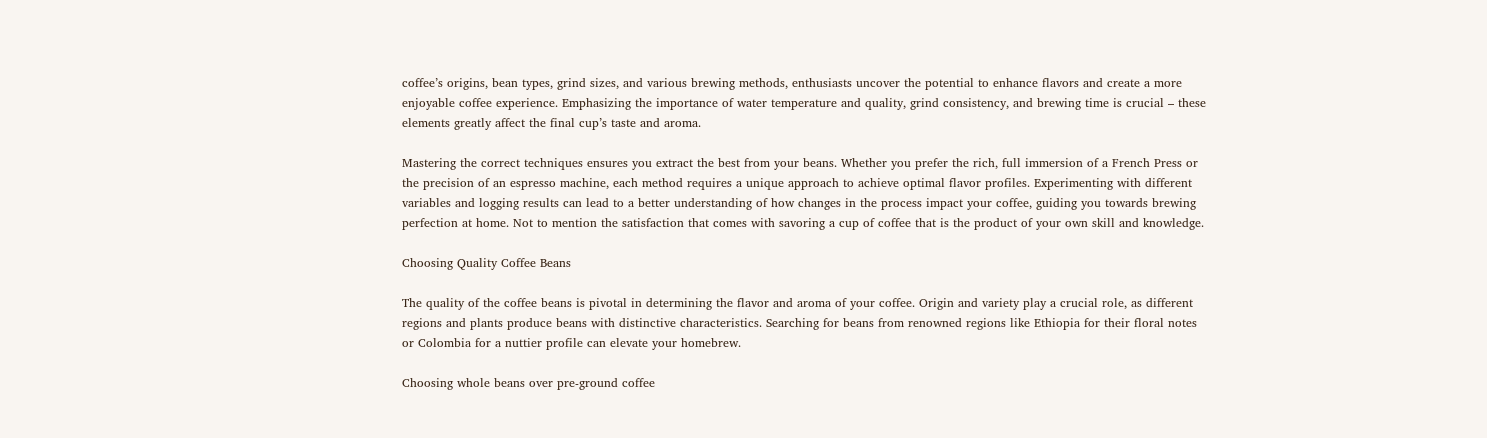coffee’s origins, bean types, grind sizes, and various brewing methods, enthusiasts uncover the potential to enhance flavors and create a more enjoyable coffee experience. Emphasizing the importance of water temperature and quality, grind consistency, and brewing time is crucial – these elements greatly affect the final cup’s taste and aroma.

Mastering the correct techniques ensures you extract the best from your beans. Whether you prefer the rich, full immersion of a French Press or the precision of an espresso machine, each method requires a unique approach to achieve optimal flavor profiles. Experimenting with different variables and logging results can lead to a better understanding of how changes in the process impact your coffee, guiding you towards brewing perfection at home. Not to mention the satisfaction that comes with savoring a cup of coffee that is the product of your own skill and knowledge.

Choosing Quality Coffee Beans

The quality of the coffee beans is pivotal in determining the flavor and aroma of your coffee. Origin and variety play a crucial role, as different regions and plants produce beans with distinctive characteristics. Searching for beans from renowned regions like Ethiopia for their floral notes or Colombia for a nuttier profile can elevate your homebrew.

Choosing whole beans over pre-ground coffee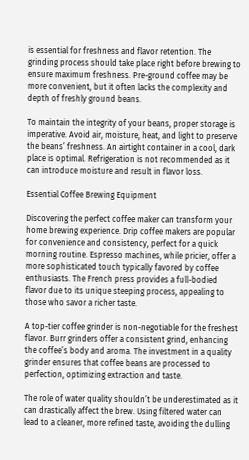is essential for freshness and flavor retention. The grinding process should take place right before brewing to ensure maximum freshness. Pre-ground coffee may be more convenient, but it often lacks the complexity and depth of freshly ground beans.

To maintain the integrity of your beans, proper storage is imperative. Avoid air, moisture, heat, and light to preserve the beans’ freshness. An airtight container in a cool, dark place is optimal. Refrigeration is not recommended as it can introduce moisture and result in flavor loss.

Essential Coffee Brewing Equipment

Discovering the perfect coffee maker can transform your home brewing experience. Drip coffee makers are popular for convenience and consistency, perfect for a quick morning routine. Espresso machines, while pricier, offer a more sophisticated touch typically favored by coffee enthusiasts. The French press provides a full-bodied flavor due to its unique steeping process, appealing to those who savor a richer taste.

A top-tier coffee grinder is non-negotiable for the freshest flavor. Burr grinders offer a consistent grind, enhancing the coffee’s body and aroma. The investment in a quality grinder ensures that coffee beans are processed to perfection, optimizing extraction and taste.

The role of water quality shouldn’t be underestimated as it can drastically affect the brew. Using filtered water can lead to a cleaner, more refined taste, avoiding the dulling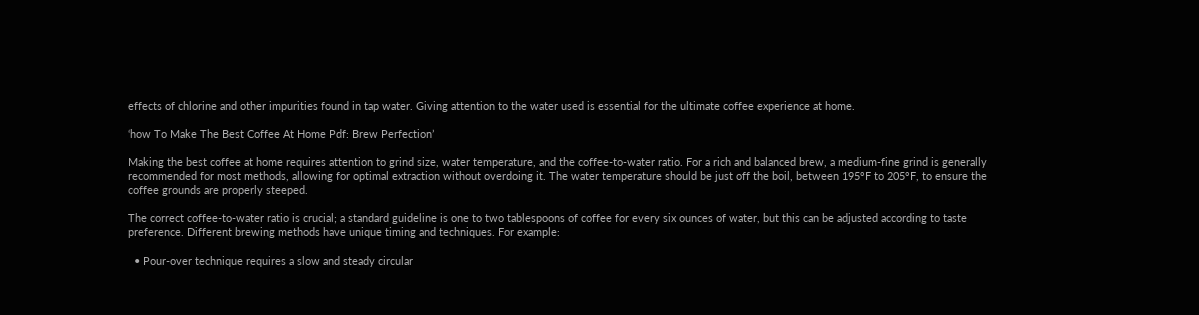effects of chlorine and other impurities found in tap water. Giving attention to the water used is essential for the ultimate coffee experience at home.

‘how To Make The Best Coffee At Home Pdf: Brew Perfection’

Making the best coffee at home requires attention to grind size, water temperature, and the coffee-to-water ratio. For a rich and balanced brew, a medium-fine grind is generally recommended for most methods, allowing for optimal extraction without overdoing it. The water temperature should be just off the boil, between 195°F to 205°F, to ensure the coffee grounds are properly steeped.

The correct coffee-to-water ratio is crucial; a standard guideline is one to two tablespoons of coffee for every six ounces of water, but this can be adjusted according to taste preference. Different brewing methods have unique timing and techniques. For example:

  • Pour-over technique requires a slow and steady circular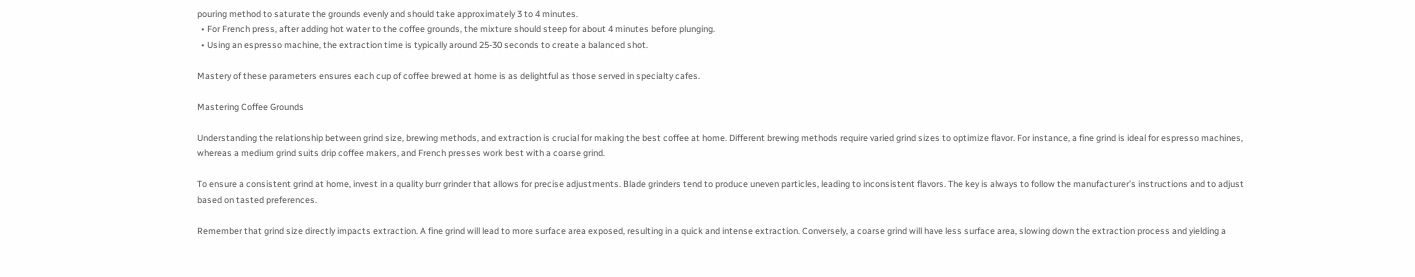pouring method to saturate the grounds evenly and should take approximately 3 to 4 minutes.
  • For French press, after adding hot water to the coffee grounds, the mixture should steep for about 4 minutes before plunging.
  • Using an espresso machine, the extraction time is typically around 25-30 seconds to create a balanced shot.

Mastery of these parameters ensures each cup of coffee brewed at home is as delightful as those served in specialty cafes.

Mastering Coffee Grounds

Understanding the relationship between grind size, brewing methods, and extraction is crucial for making the best coffee at home. Different brewing methods require varied grind sizes to optimize flavor. For instance, a fine grind is ideal for espresso machines, whereas a medium grind suits drip coffee makers, and French presses work best with a coarse grind.

To ensure a consistent grind at home, invest in a quality burr grinder that allows for precise adjustments. Blade grinders tend to produce uneven particles, leading to inconsistent flavors. The key is always to follow the manufacturer’s instructions and to adjust based on tasted preferences.

Remember that grind size directly impacts extraction. A fine grind will lead to more surface area exposed, resulting in a quick and intense extraction. Conversely, a coarse grind will have less surface area, slowing down the extraction process and yielding a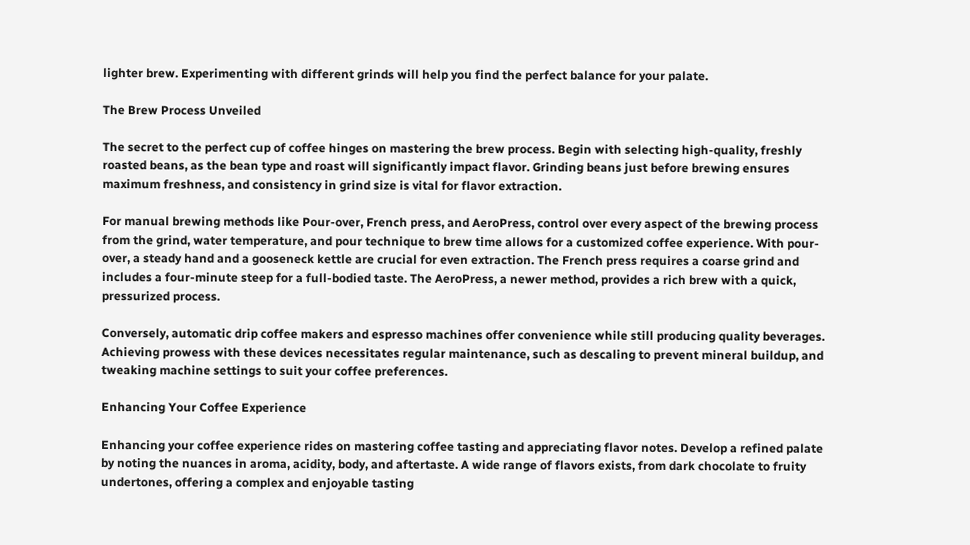lighter brew. Experimenting with different grinds will help you find the perfect balance for your palate.

The Brew Process Unveiled

The secret to the perfect cup of coffee hinges on mastering the brew process. Begin with selecting high-quality, freshly roasted beans, as the bean type and roast will significantly impact flavor. Grinding beans just before brewing ensures maximum freshness, and consistency in grind size is vital for flavor extraction.

For manual brewing methods like Pour-over, French press, and AeroPress, control over every aspect of the brewing process from the grind, water temperature, and pour technique to brew time allows for a customized coffee experience. With pour-over, a steady hand and a gooseneck kettle are crucial for even extraction. The French press requires a coarse grind and includes a four-minute steep for a full-bodied taste. The AeroPress, a newer method, provides a rich brew with a quick, pressurized process.

Conversely, automatic drip coffee makers and espresso machines offer convenience while still producing quality beverages. Achieving prowess with these devices necessitates regular maintenance, such as descaling to prevent mineral buildup, and tweaking machine settings to suit your coffee preferences.

Enhancing Your Coffee Experience

Enhancing your coffee experience rides on mastering coffee tasting and appreciating flavor notes. Develop a refined palate by noting the nuances in aroma, acidity, body, and aftertaste. A wide range of flavors exists, from dark chocolate to fruity undertones, offering a complex and enjoyable tasting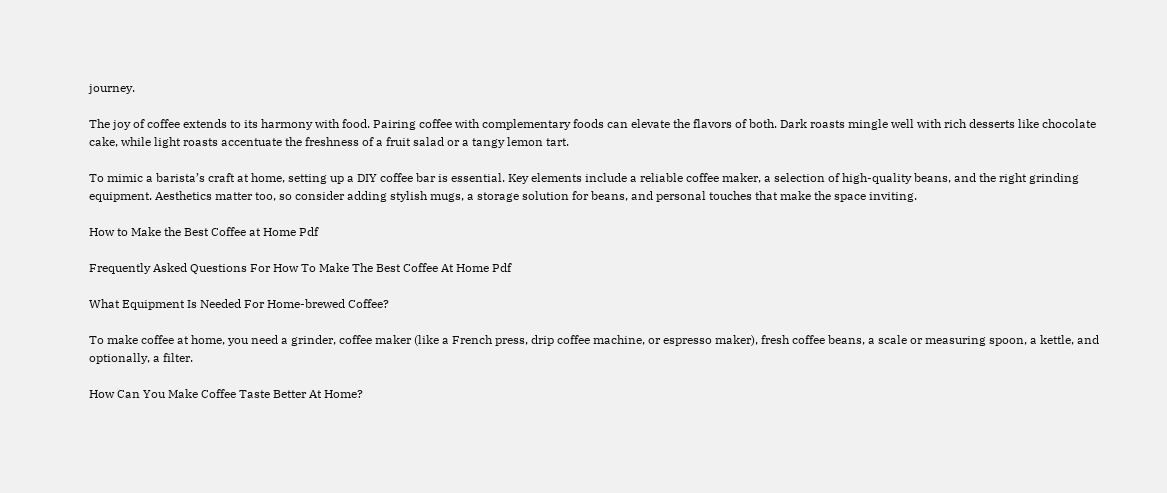journey.

The joy of coffee extends to its harmony with food. Pairing coffee with complementary foods can elevate the flavors of both. Dark roasts mingle well with rich desserts like chocolate cake, while light roasts accentuate the freshness of a fruit salad or a tangy lemon tart.

To mimic a barista’s craft at home, setting up a DIY coffee bar is essential. Key elements include a reliable coffee maker, a selection of high-quality beans, and the right grinding equipment. Aesthetics matter too, so consider adding stylish mugs, a storage solution for beans, and personal touches that make the space inviting.

How to Make the Best Coffee at Home Pdf

Frequently Asked Questions For How To Make The Best Coffee At Home Pdf

What Equipment Is Needed For Home-brewed Coffee?

To make coffee at home, you need a grinder, coffee maker (like a French press, drip coffee machine, or espresso maker), fresh coffee beans, a scale or measuring spoon, a kettle, and optionally, a filter.

How Can You Make Coffee Taste Better At Home?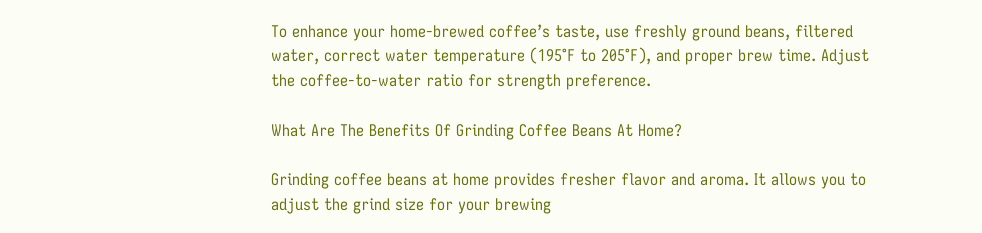To enhance your home-brewed coffee’s taste, use freshly ground beans, filtered water, correct water temperature (195°F to 205°F), and proper brew time. Adjust the coffee-to-water ratio for strength preference.

What Are The Benefits Of Grinding Coffee Beans At Home?

Grinding coffee beans at home provides fresher flavor and aroma. It allows you to adjust the grind size for your brewing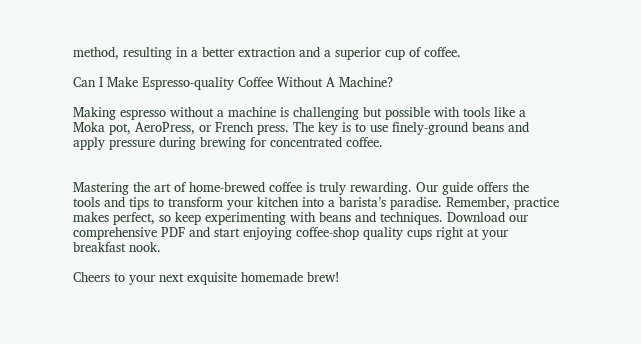method, resulting in a better extraction and a superior cup of coffee.

Can I Make Espresso-quality Coffee Without A Machine?

Making espresso without a machine is challenging but possible with tools like a Moka pot, AeroPress, or French press. The key is to use finely-ground beans and apply pressure during brewing for concentrated coffee.


Mastering the art of home-brewed coffee is truly rewarding. Our guide offers the tools and tips to transform your kitchen into a barista’s paradise. Remember, practice makes perfect, so keep experimenting with beans and techniques. Download our comprehensive PDF and start enjoying coffee-shop quality cups right at your breakfast nook.

Cheers to your next exquisite homemade brew!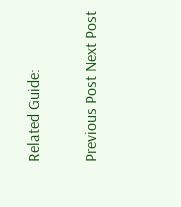Related Guide:

Previous Post Next Post